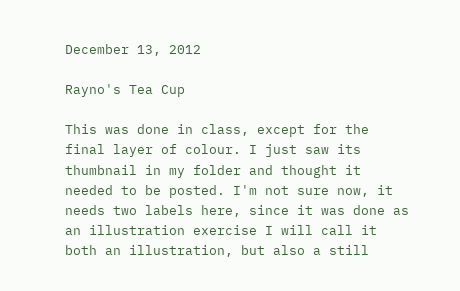December 13, 2012

Rayno's Tea Cup

This was done in class, except for the final layer of colour. I just saw its thumbnail in my folder and thought it needed to be posted. I'm not sure now, it needs two labels here, since it was done as an illustration exercise I will call it both an illustration, but also a still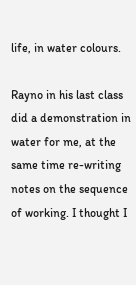life, in water colours.

Rayno in his last class did a demonstration in water for me, at the same time re-writing notes on the sequence of working. I thought I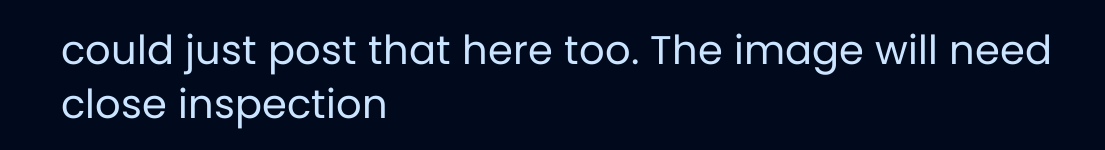could just post that here too. The image will need close inspection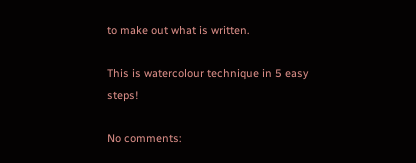to make out what is written.

This is watercolour technique in 5 easy steps!

No comments: